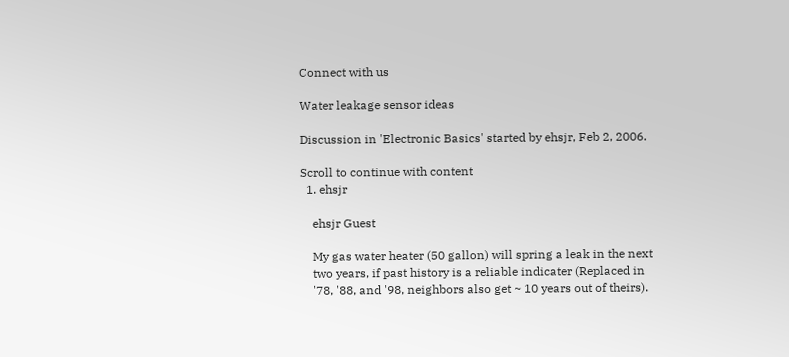Connect with us

Water leakage sensor ideas

Discussion in 'Electronic Basics' started by ehsjr, Feb 2, 2006.

Scroll to continue with content
  1. ehsjr

    ehsjr Guest

    My gas water heater (50 gallon) will spring a leak in the next
    two years, if past history is a reliable indicater (Replaced in
    '78, '88, and '98, neighbors also get ~ 10 years out of theirs).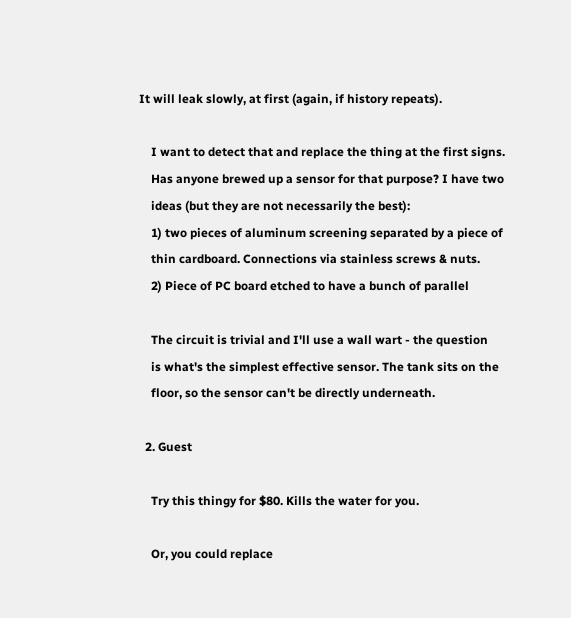It will leak slowly, at first (again, if history repeats).

    I want to detect that and replace the thing at the first signs.
    Has anyone brewed up a sensor for that purpose? I have two
    ideas (but they are not necessarily the best):
    1) two pieces of aluminum screening separated by a piece of
    thin cardboard. Connections via stainless screws & nuts.
    2) Piece of PC board etched to have a bunch of parallel

    The circuit is trivial and I'll use a wall wart - the question
    is what's the simplest effective sensor. The tank sits on the
    floor, so the sensor can't be directly underneath.

  2. Guest

    Try this thingy for $80. Kills the water for you.

    Or, you could replace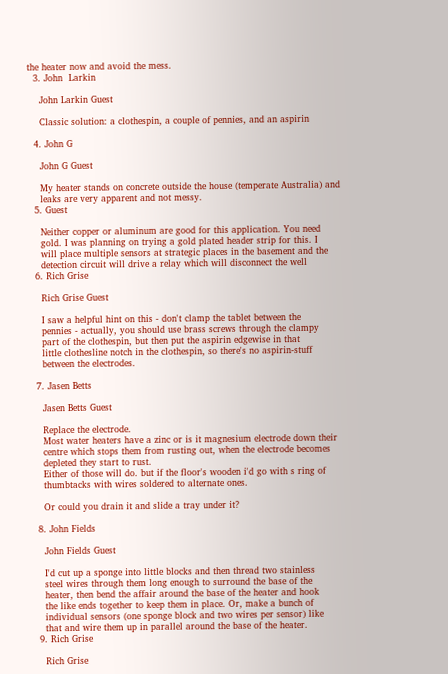the heater now and avoid the mess.
  3. John  Larkin

    John Larkin Guest

    Classic solution: a clothespin, a couple of pennies, and an aspirin

  4. John G

    John G Guest

    My heater stands on concrete outside the house (temperate Australia) and
    leaks are very apparent and not messy.
  5. Guest

    Neither copper or aluminum are good for this application. You need
    gold. I was planning on trying a gold plated header strip for this. I
    will place multiple sensors at strategic places in the basement and the
    detection circuit will drive a relay which will disconnect the well
  6. Rich Grise

    Rich Grise Guest

    I saw a helpful hint on this - don't clamp the tablet between the
    pennies - actually, you should use brass screws through the clampy
    part of the clothespin, but then put the aspirin edgewise in that
    little clothesline notch in the clothespin, so there's no aspirin-stuff
    between the electrodes.

  7. Jasen Betts

    Jasen Betts Guest

    Replace the electrode.
    Most water heaters have a zinc or is it magnesium electrode down their
    centre which stops them from rusting out, when the electrode becomes
    depleted they start to rust.
    Either of those will do. but if the floor's wooden i'd go with s ring of
    thumbtacks with wires soldered to alternate ones.

    Or could you drain it and slide a tray under it?

  8. John Fields

    John Fields Guest

    I'd cut up a sponge into little blocks and then thread two stainless
    steel wires through them long enough to surround the base of the
    heater, then bend the affair around the base of the heater and hook
    the like ends together to keep them in place. Or, make a bunch of
    individual sensors (one sponge block and two wires per sensor) like
    that and wire them up in parallel around the base of the heater.
  9. Rich Grise

    Rich Grise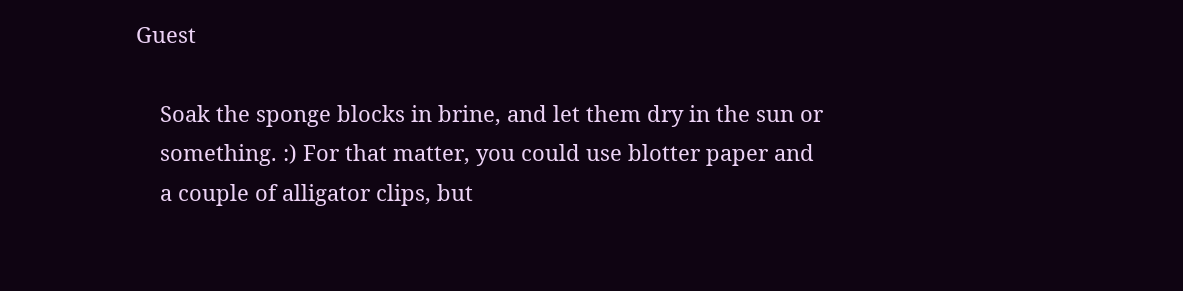Guest

    Soak the sponge blocks in brine, and let them dry in the sun or
    something. :) For that matter, you could use blotter paper and
    a couple of alligator clips, but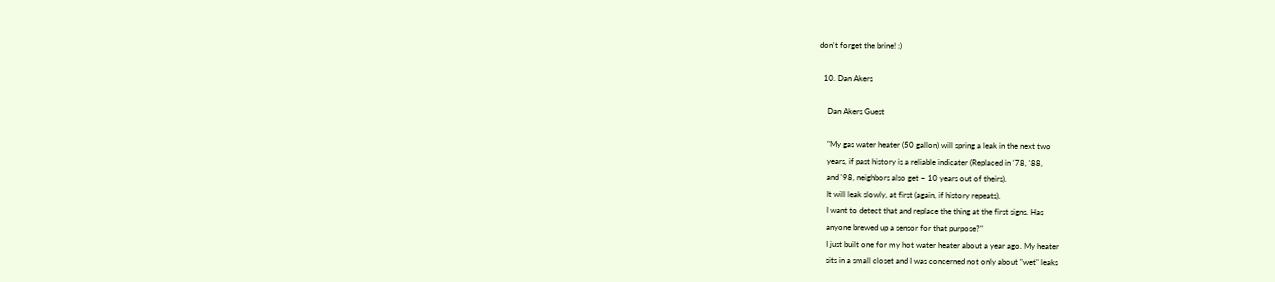don't forget the brine! :)

  10. Dan Akers

    Dan Akers Guest

    "My gas water heater (50 gallon) will spring a leak in the next two
    years, if past history is a reliable indicater (Replaced in '78, '88,
    and '98, neighbors also get ~ 10 years out of theirs).
    It will leak slowly, at first (again, if history repeats).
    I want to detect that and replace the thing at the first signs. Has
    anyone brewed up a sensor for that purpose?"
    I just built one for my hot water heater about a year ago. My heater
    sits in a small closet and I was concerned not only about "wet" leaks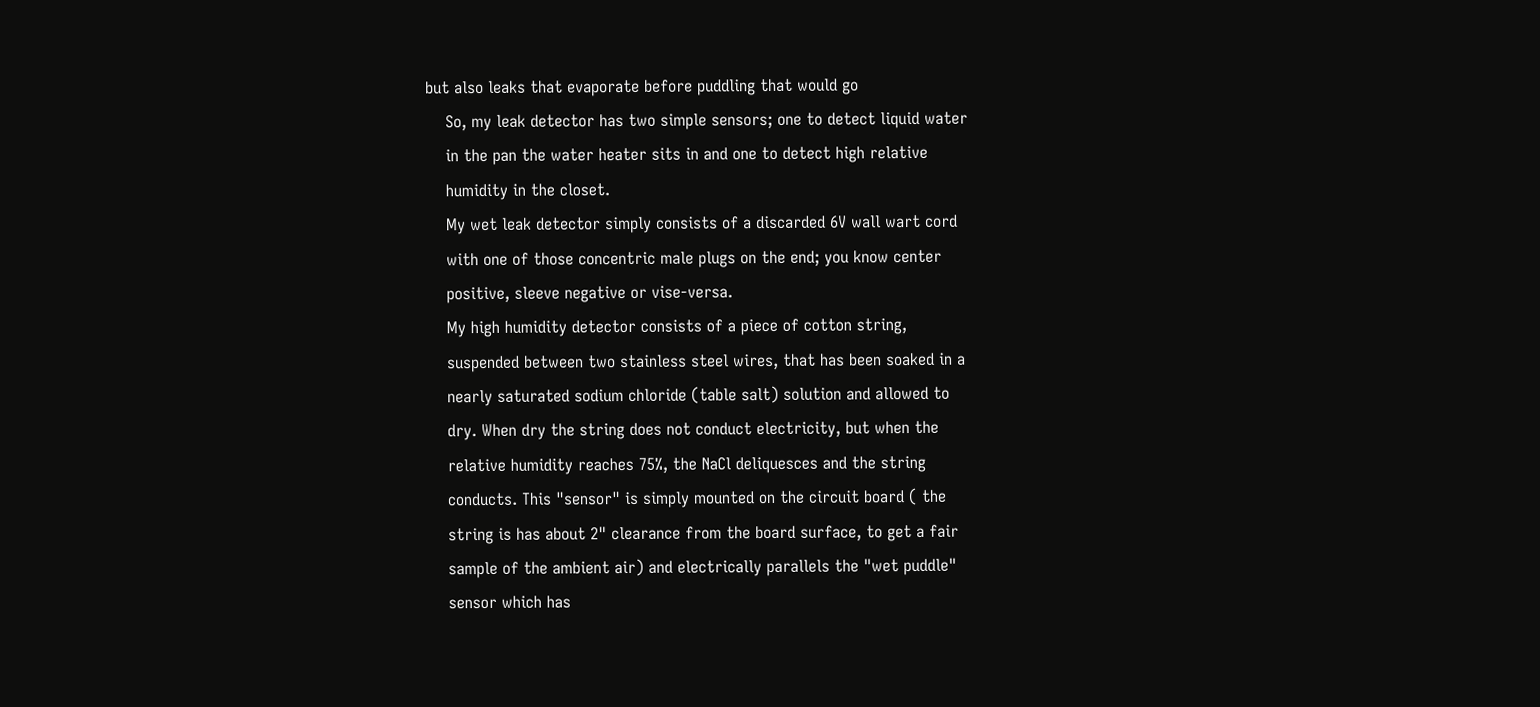but also leaks that evaporate before puddling that would go
    So, my leak detector has two simple sensors; one to detect liquid water
    in the pan the water heater sits in and one to detect high relative
    humidity in the closet.
    My wet leak detector simply consists of a discarded 6V wall wart cord
    with one of those concentric male plugs on the end; you know center
    positive, sleeve negative or vise-versa.
    My high humidity detector consists of a piece of cotton string,
    suspended between two stainless steel wires, that has been soaked in a
    nearly saturated sodium chloride (table salt) solution and allowed to
    dry. When dry the string does not conduct electricity, but when the
    relative humidity reaches 75%, the NaCl deliquesces and the string
    conducts. This "sensor" is simply mounted on the circuit board ( the
    string is has about 2" clearance from the board surface, to get a fair
    sample of the ambient air) and electrically parallels the "wet puddle"
    sensor which has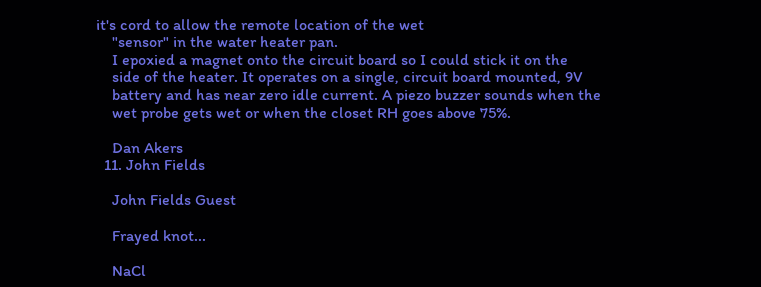it's cord to allow the remote location of the wet
    "sensor" in the water heater pan.
    I epoxied a magnet onto the circuit board so I could stick it on the
    side of the heater. It operates on a single, circuit board mounted, 9V
    battery and has near zero idle current. A piezo buzzer sounds when the
    wet probe gets wet or when the closet RH goes above 75%.

    Dan Akers
  11. John Fields

    John Fields Guest

    Frayed knot...

    NaCl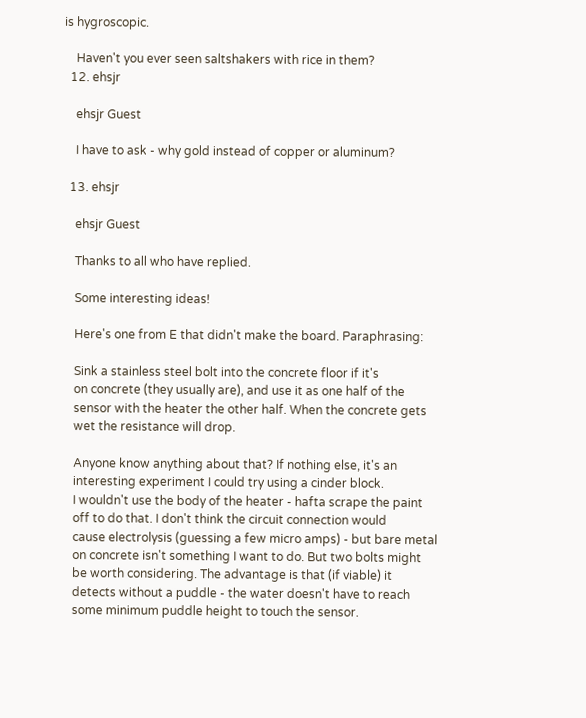is hygroscopic.

    Haven't you ever seen saltshakers with rice in them?
  12. ehsjr

    ehsjr Guest

    I have to ask - why gold instead of copper or aluminum?

  13. ehsjr

    ehsjr Guest

    Thanks to all who have replied.

    Some interesting ideas!

    Here's one from E that didn't make the board. Paraphrasing:

    Sink a stainless steel bolt into the concrete floor if it's
    on concrete (they usually are), and use it as one half of the
    sensor with the heater the other half. When the concrete gets
    wet the resistance will drop.

    Anyone know anything about that? If nothing else, it's an
    interesting experiment I could try using a cinder block.
    I wouldn't use the body of the heater - hafta scrape the paint
    off to do that. I don't think the circuit connection would
    cause electrolysis (guessing a few micro amps) - but bare metal
    on concrete isn't something I want to do. But two bolts might
    be worth considering. The advantage is that (if viable) it
    detects without a puddle - the water doesn't have to reach
    some minimum puddle height to touch the sensor.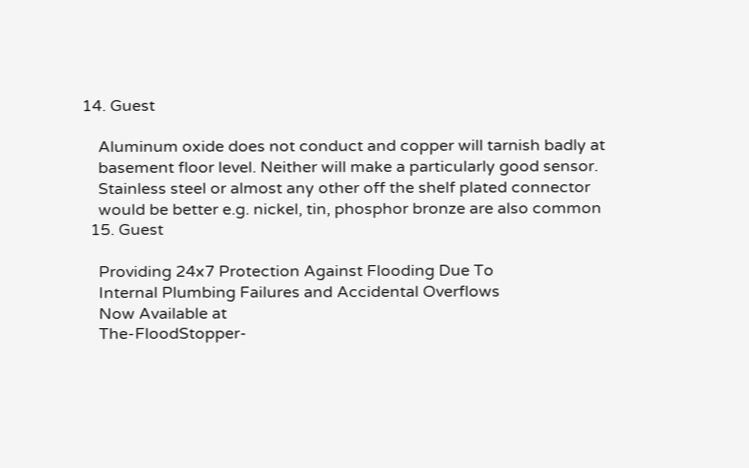14. Guest

    Aluminum oxide does not conduct and copper will tarnish badly at
    basement floor level. Neither will make a particularly good sensor.
    Stainless steel or almost any other off the shelf plated connector
    would be better e.g. nickel, tin, phosphor bronze are also common
  15. Guest

    Providing 24x7 Protection Against Flooding Due To
    Internal Plumbing Failures and Accidental Overflows
    Now Available at
    The-FloodStopper-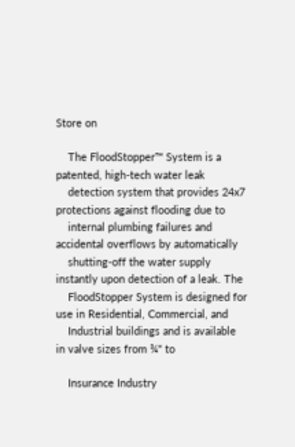Store on

    The FloodStopper™ System is a patented, high-tech water leak
    detection system that provides 24x7 protections against flooding due to
    internal plumbing failures and accidental overflows by automatically
    shutting-off the water supply instantly upon detection of a leak. The
    FloodStopper System is designed for use in Residential, Commercial, and
    Industrial buildings and is available in valve sizes from ¾" to

    Insurance Industry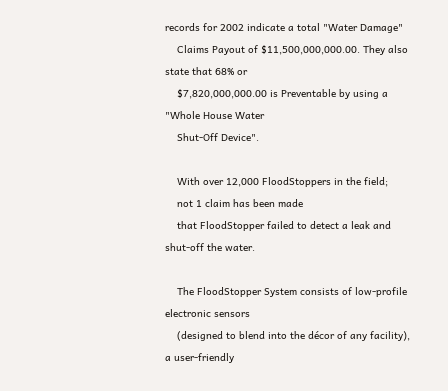records for 2002 indicate a total "Water Damage"
    Claims Payout of $11,500,000,000.00. They also state that 68% or
    $7,820,000,000.00 is Preventable by using a "Whole House Water
    Shut-Off Device".

    With over 12,000 FloodStoppers in the field;
    not 1 claim has been made
    that FloodStopper failed to detect a leak and shut-off the water.

    The FloodStopper System consists of low-profile electronic sensors
    (designed to blend into the décor of any facility), a user-friendly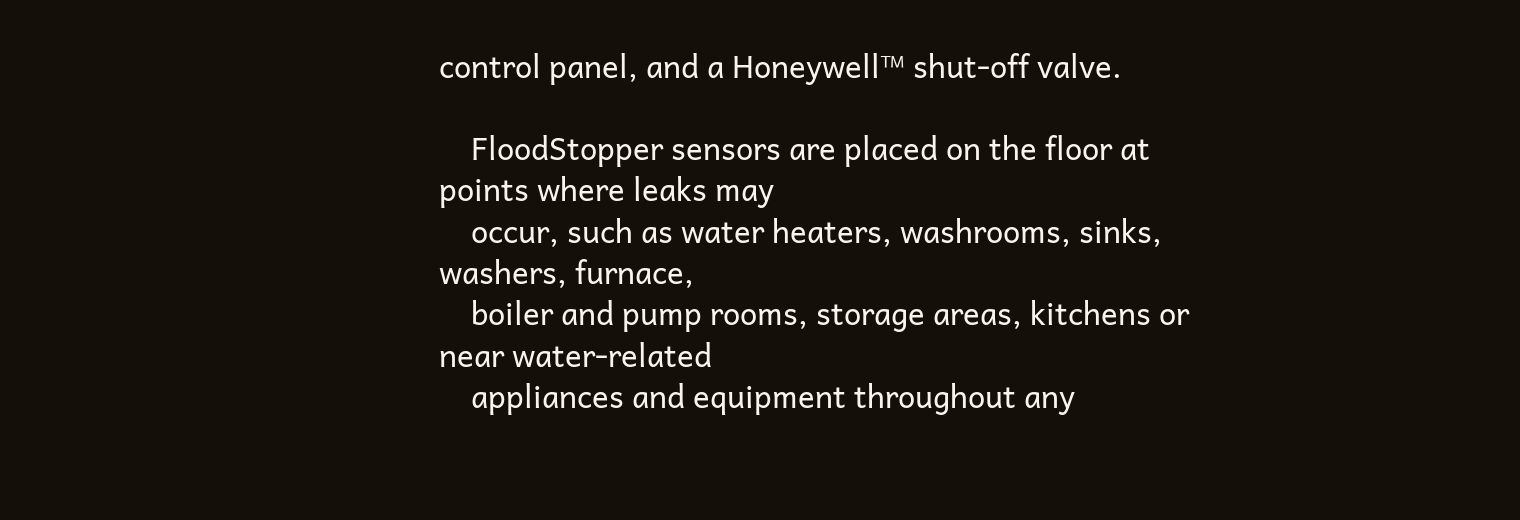control panel, and a Honeywell™ shut-off valve.

    FloodStopper sensors are placed on the floor at points where leaks may
    occur, such as water heaters, washrooms, sinks, washers, furnace,
    boiler and pump rooms, storage areas, kitchens or near water-related
    appliances and equipment throughout any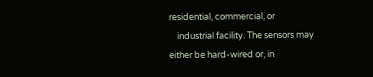residential, commercial, or
    industrial facility. The sensors may either be hard-wired or, in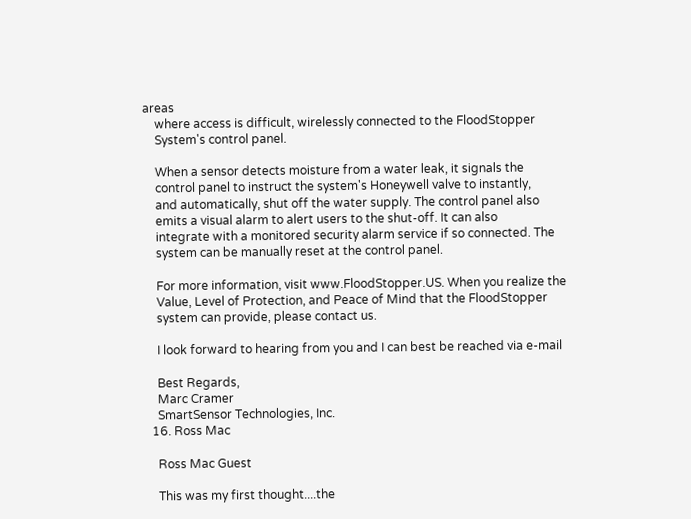areas
    where access is difficult, wirelessly connected to the FloodStopper
    System's control panel.

    When a sensor detects moisture from a water leak, it signals the
    control panel to instruct the system's Honeywell valve to instantly,
    and automatically, shut off the water supply. The control panel also
    emits a visual alarm to alert users to the shut-off. It can also
    integrate with a monitored security alarm service if so connected. The
    system can be manually reset at the control panel.

    For more information, visit www.FloodStopper.US. When you realize the
    Value, Level of Protection, and Peace of Mind that the FloodStopper
    system can provide, please contact us.

    I look forward to hearing from you and I can best be reached via e-mail

    Best Regards,
    Marc Cramer
    SmartSensor Technologies, Inc.
  16. Ross Mac

    Ross Mac Guest

    This was my first thought....the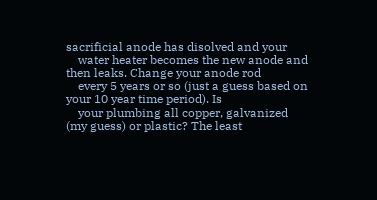sacrificial anode has disolved and your
    water heater becomes the new anode and then leaks. Change your anode rod
    every 5 years or so (just a guess based on your 10 year time period). Is
    your plumbing all copper, galvanized (my guess) or plastic? The least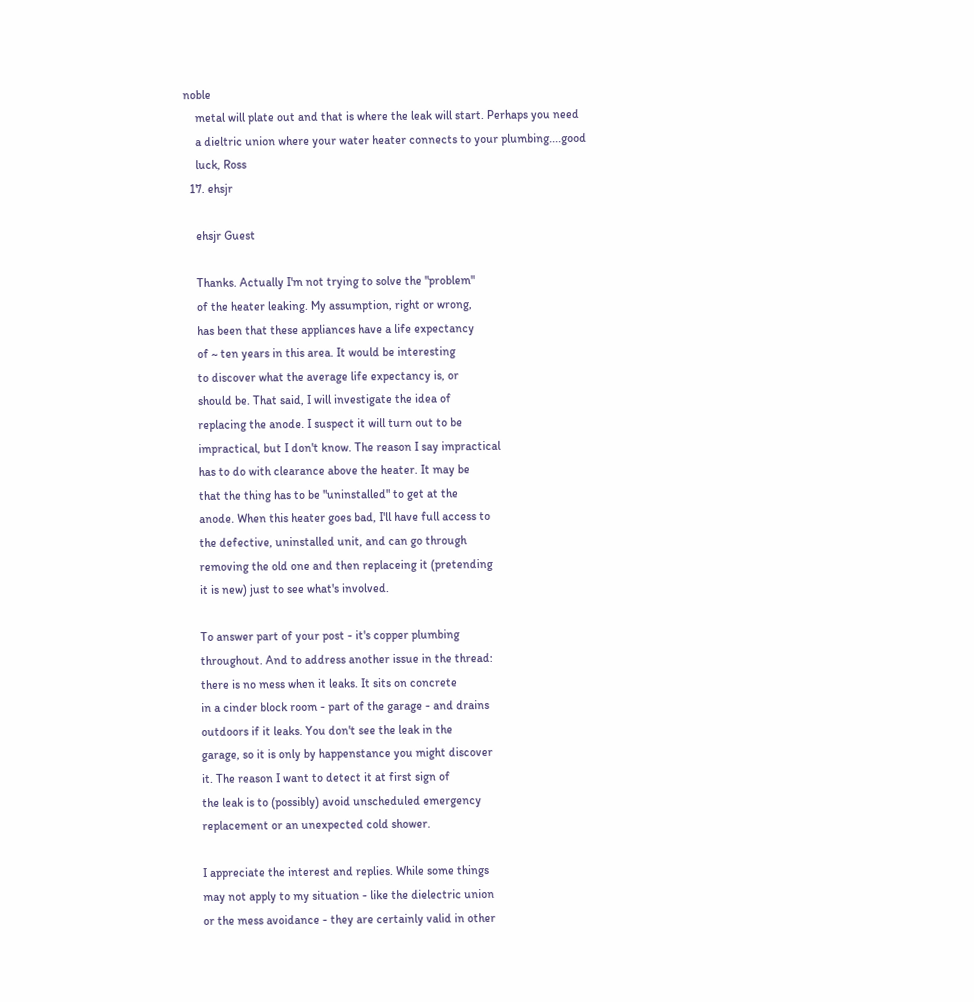noble
    metal will plate out and that is where the leak will start. Perhaps you need
    a dieltric union where your water heater connects to your plumbing....good
    luck, Ross
  17. ehsjr

    ehsjr Guest

    Thanks. Actually I'm not trying to solve the "problem"
    of the heater leaking. My assumption, right or wrong,
    has been that these appliances have a life expectancy
    of ~ ten years in this area. It would be interesting
    to discover what the average life expectancy is, or
    should be. That said, I will investigate the idea of
    replacing the anode. I suspect it will turn out to be
    impractical, but I don't know. The reason I say impractical
    has to do with clearance above the heater. It may be
    that the thing has to be "uninstalled" to get at the
    anode. When this heater goes bad, I'll have full access to
    the defective, uninstalled unit, and can go through
    removing the old one and then replaceing it (pretending
    it is new) just to see what's involved.

    To answer part of your post - it's copper plumbing
    throughout. And to address another issue in the thread:
    there is no mess when it leaks. It sits on concrete
    in a cinder block room - part of the garage - and drains
    outdoors if it leaks. You don't see the leak in the
    garage, so it is only by happenstance you might discover
    it. The reason I want to detect it at first sign of
    the leak is to (possibly) avoid unscheduled emergency
    replacement or an unexpected cold shower.

    I appreciate the interest and replies. While some things
    may not apply to my situation - like the dielectric union
    or the mess avoidance - they are certainly valid in other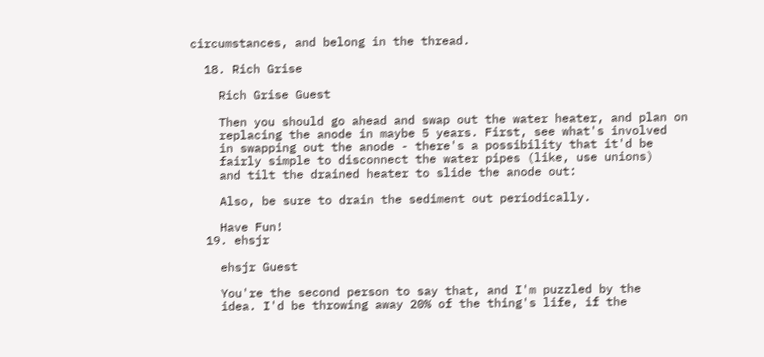circumstances, and belong in the thread.

  18. Rich Grise

    Rich Grise Guest

    Then you should go ahead and swap out the water heater, and plan on
    replacing the anode in maybe 5 years. First, see what's involved
    in swapping out the anode - there's a possibility that it'd be
    fairly simple to disconnect the water pipes (like, use unions)
    and tilt the drained heater to slide the anode out:

    Also, be sure to drain the sediment out periodically.

    Have Fun!
  19. ehsjr

    ehsjr Guest

    You're the second person to say that, and I'm puzzled by the
    idea. I'd be throwing away 20% of the thing's life, if the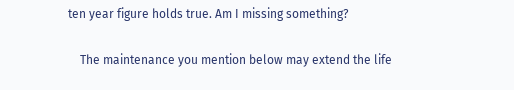ten year figure holds true. Am I missing something?

    The maintenance you mention below may extend the life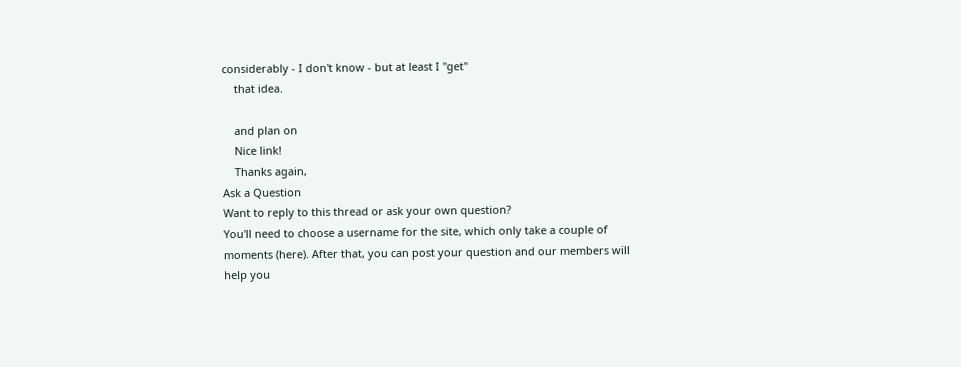considerably - I don't know - but at least I "get"
    that idea.

    and plan on
    Nice link!
    Thanks again,
Ask a Question
Want to reply to this thread or ask your own question?
You'll need to choose a username for the site, which only take a couple of moments (here). After that, you can post your question and our members will help you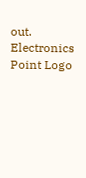out.
Electronics Point Logo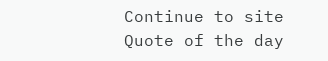Continue to site
Quote of the day